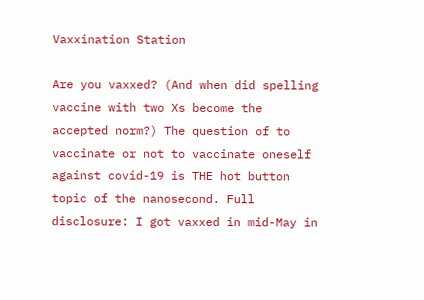Vaxxination Station

Are you vaxxed? (And when did spelling vaccine with two Xs become the accepted norm?) The question of to vaccinate or not to vaccinate oneself against covid-19 is THE hot button topic of the nanosecond. Full disclosure: I got vaxxed in mid-May in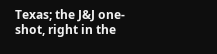Texas; the J&J one-shot, right in the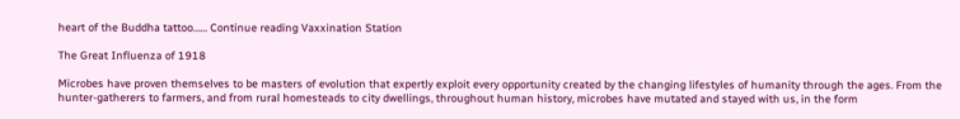heart of the Buddha tattoo…… Continue reading Vaxxination Station

The Great Influenza of 1918

Microbes have proven themselves to be masters of evolution that expertly exploit every opportunity created by the changing lifestyles of humanity through the ages. From the hunter-gatherers to farmers, and from rural homesteads to city dwellings, throughout human history, microbes have mutated and stayed with us, in the form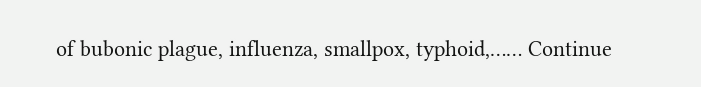of bubonic plague, influenza, smallpox, typhoid,…… Continue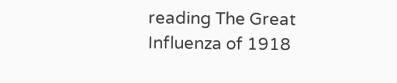reading The Great Influenza of 1918